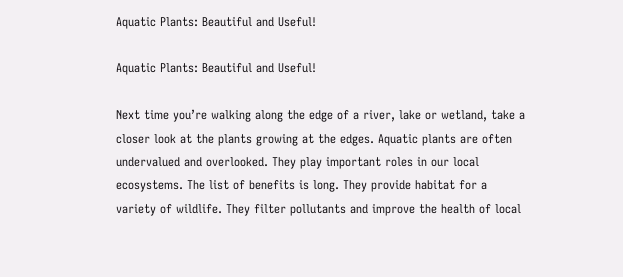Aquatic Plants: Beautiful and Useful!

Aquatic Plants: Beautiful and Useful!

Next time you’re walking along the edge of a river, lake or wetland, take a closer look at the plants growing at the edges. Aquatic plants are often undervalued and overlooked. They play important roles in our local ecosystems. The list of benefits is long. They provide habitat for a variety of wildlife. They filter pollutants and improve the health of local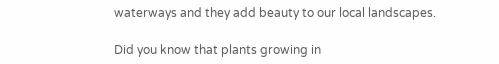waterways and they add beauty to our local landscapes.

Did you know that plants growing in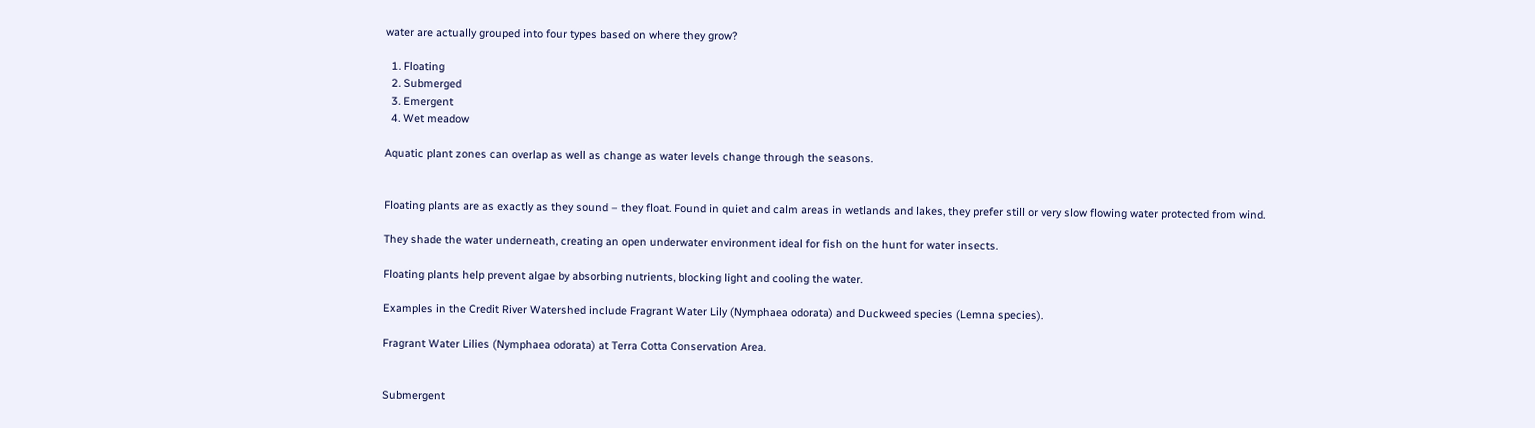water are actually grouped into four types based on where they grow?

  1. Floating
  2. Submerged
  3. Emergent
  4. Wet meadow

Aquatic plant zones can overlap as well as change as water levels change through the seasons.


Floating plants are as exactly as they sound – they float. Found in quiet and calm areas in wetlands and lakes, they prefer still or very slow flowing water protected from wind.

They shade the water underneath, creating an open underwater environment ideal for fish on the hunt for water insects.

Floating plants help prevent algae by absorbing nutrients, blocking light and cooling the water.

Examples in the Credit River Watershed include Fragrant Water Lily (Nymphaea odorata) and Duckweed species (Lemna species).

Fragrant Water Lilies (Nymphaea odorata) at Terra Cotta Conservation Area.


Submergent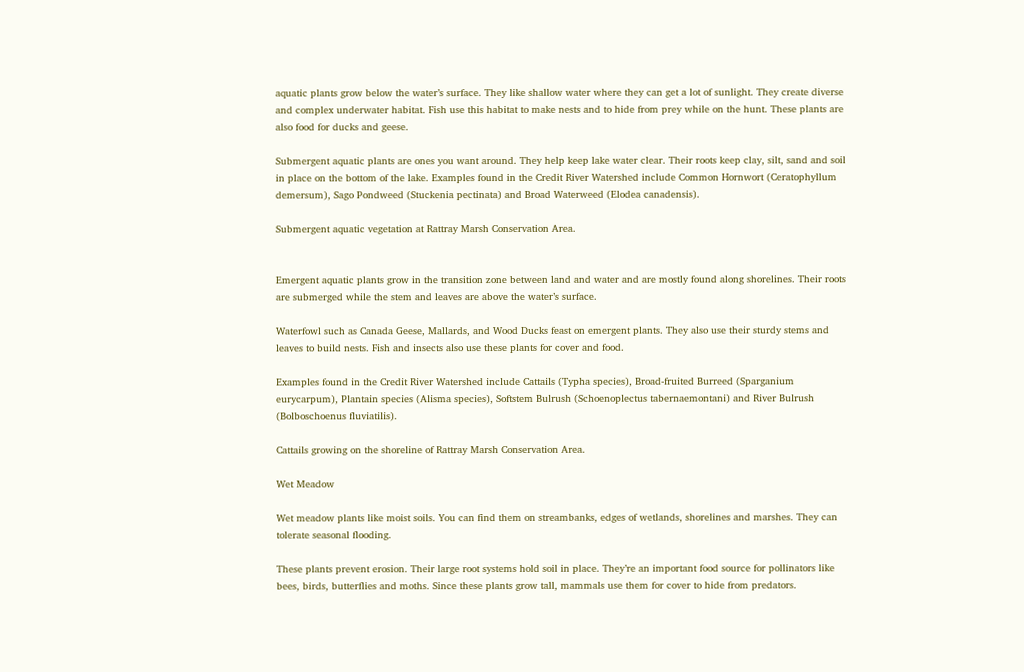aquatic plants grow below the water’s surface. They like shallow water where they can get a lot of sunlight. They create diverse and complex underwater habitat. Fish use this habitat to make nests and to hide from prey while on the hunt. These plants are also food for ducks and geese.

Submergent aquatic plants are ones you want around. They help keep lake water clear. Their roots keep clay, silt, sand and soil in place on the bottom of the lake. Examples found in the Credit River Watershed include Common Hornwort (Ceratophyllum demersum), Sago Pondweed (Stuckenia pectinata) and Broad Waterweed (Elodea canadensis).

Submergent aquatic vegetation at Rattray Marsh Conservation Area.


Emergent aquatic plants grow in the transition zone between land and water and are mostly found along shorelines. Their roots are submerged while the stem and leaves are above the water’s surface.

Waterfowl such as Canada Geese, Mallards, and Wood Ducks feast on emergent plants. They also use their sturdy stems and leaves to build nests. Fish and insects also use these plants for cover and food.

Examples found in the Credit River Watershed include Cattails (Typha species), Broad-fruited Burreed (Sparganium eurycarpum), Plantain species (Alisma species), Softstem Bulrush (Schoenoplectus tabernaemontani) and River Bulrush (Bolboschoenus fluviatilis).

Cattails growing on the shoreline of Rattray Marsh Conservation Area.

Wet Meadow

Wet meadow plants like moist soils. You can find them on streambanks, edges of wetlands, shorelines and marshes. They can tolerate seasonal flooding.

These plants prevent erosion. Their large root systems hold soil in place. They’re an important food source for pollinators like bees, birds, butterflies and moths. Since these plants grow tall, mammals use them for cover to hide from predators.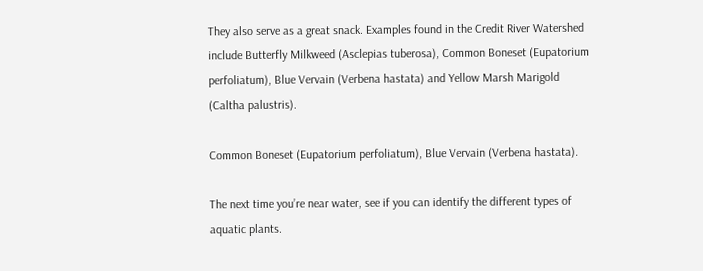They also serve as a great snack. Examples found in the Credit River Watershed include Butterfly Milkweed (Asclepias tuberosa), Common Boneset (Eupatorium perfoliatum), Blue Vervain (Verbena hastata) and Yellow Marsh Marigold (Caltha palustris).

Common Boneset (Eupatorium perfoliatum), Blue Vervain (Verbena hastata).

The next time you’re near water, see if you can identify the different types of aquatic plants.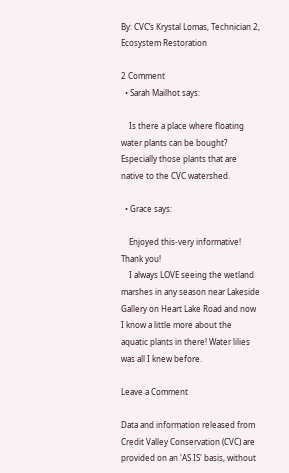By: CVC’s Krystal Lomas, Technician 2, Ecosystem Restoration

2 Comment
  • Sarah Mailhot says:

    Is there a place where floating water plants can be bought? Especially those plants that are native to the CVC watershed.

  • Grace says:

    Enjoyed this-very informative! Thank you!
    I always LOVE seeing the wetland marshes in any season near Lakeside Gallery on Heart Lake Road and now I know a little more about the aquatic plants in there! Water lilies was all I knew before.

Leave a Comment

Data and information released from Credit Valley Conservation (CVC) are provided on an 'AS IS' basis, without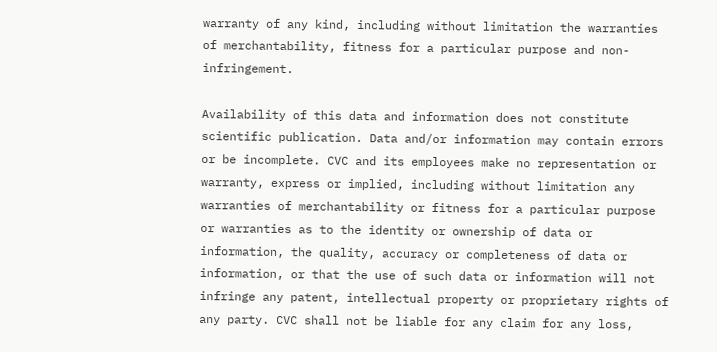warranty of any kind, including without limitation the warranties of merchantability, fitness for a particular purpose and non-infringement.

Availability of this data and information does not constitute scientific publication. Data and/or information may contain errors or be incomplete. CVC and its employees make no representation or warranty, express or implied, including without limitation any warranties of merchantability or fitness for a particular purpose or warranties as to the identity or ownership of data or information, the quality, accuracy or completeness of data or information, or that the use of such data or information will not infringe any patent, intellectual property or proprietary rights of any party. CVC shall not be liable for any claim for any loss,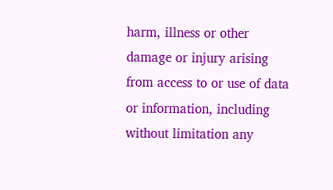harm, illness or other damage or injury arising from access to or use of data or information, including without limitation any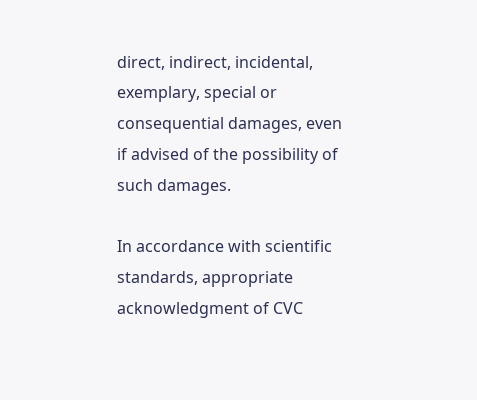direct, indirect, incidental, exemplary, special or consequential damages, even if advised of the possibility of such damages.

In accordance with scientific standards, appropriate acknowledgment of CVC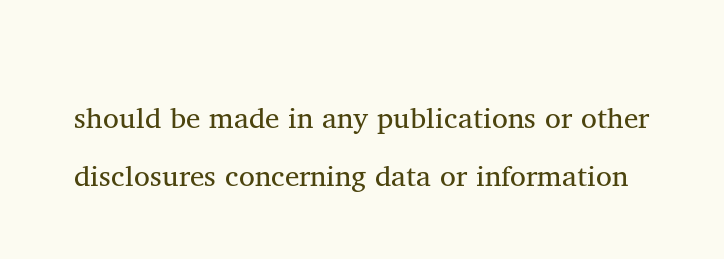should be made in any publications or other disclosures concerning data or information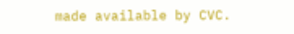made available by CVC.